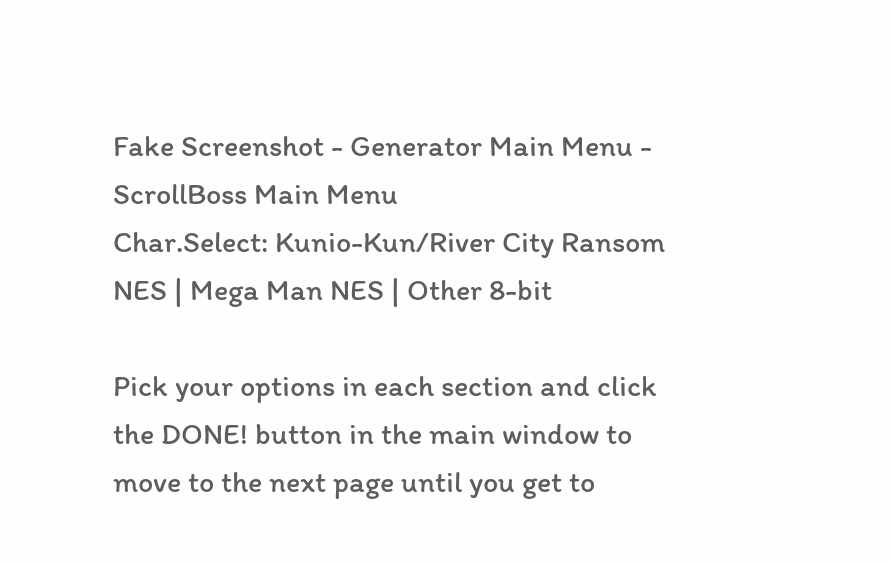Fake Screenshot - Generator Main Menu - ScrollBoss Main Menu
Char.Select: Kunio-Kun/River City Ransom NES | Mega Man NES | Other 8-bit

Pick your options in each section and click the DONE! button in the main window to move to the next page until you get to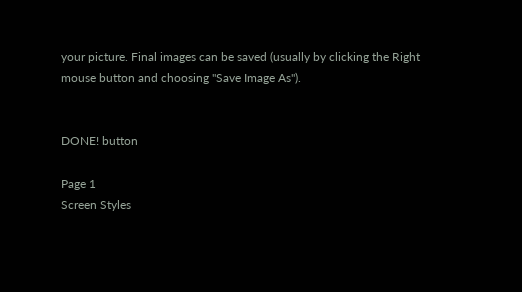your picture. Final images can be saved (usually by clicking the Right mouse button and choosing "Save Image As").


DONE! button

Page 1
Screen Styles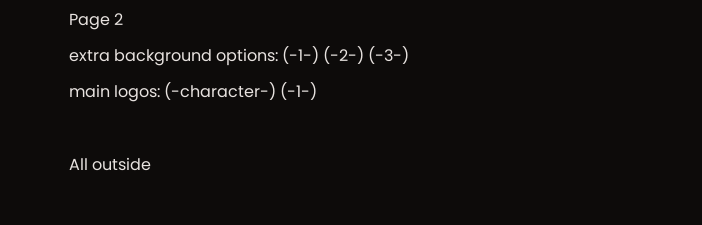Page 2
extra background options: (-1-) (-2-) (-3-)
main logos: (-character-) (-1-)

All outside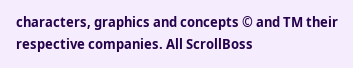characters, graphics and concepts © and TM their respective companies. All ScrollBoss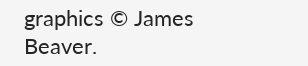graphics © James Beaver.